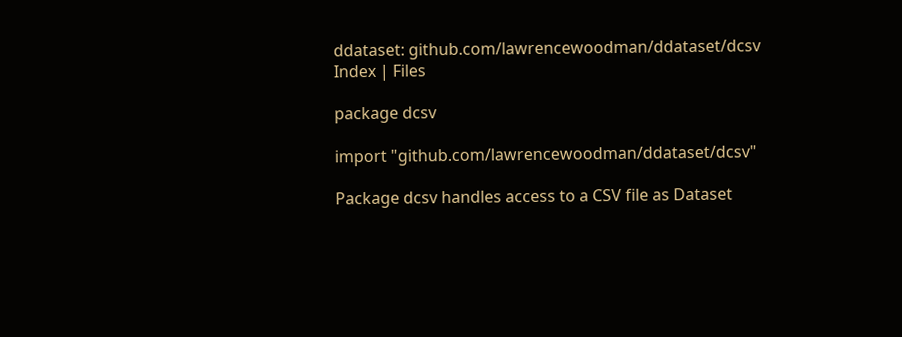ddataset: github.com/lawrencewoodman/ddataset/dcsv Index | Files

package dcsv

import "github.com/lawrencewoodman/ddataset/dcsv"

Package dcsv handles access to a CSV file as Dataset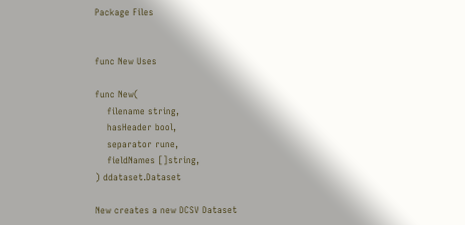Package Files


func New Uses

func New(
    filename string,
    hasHeader bool,
    separator rune,
    fieldNames []string,
) ddataset.Dataset

New creates a new DCSV Dataset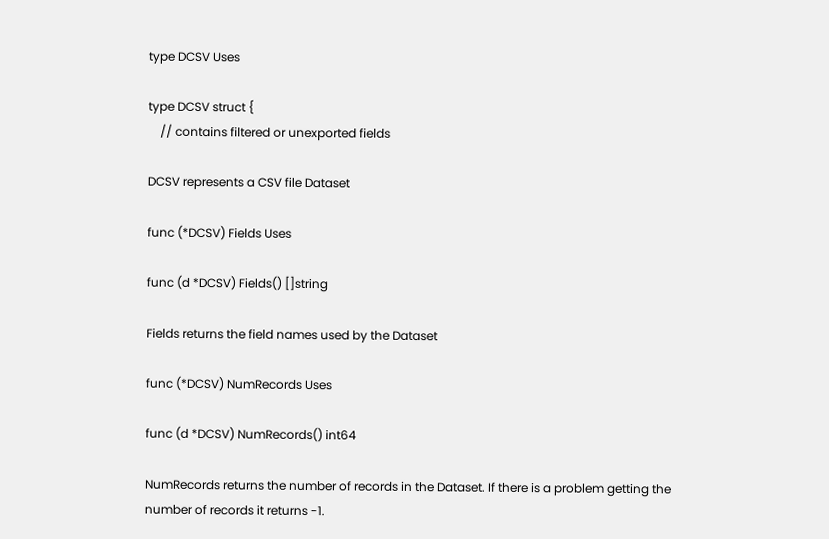type DCSV Uses

type DCSV struct {
    // contains filtered or unexported fields

DCSV represents a CSV file Dataset

func (*DCSV) Fields Uses

func (d *DCSV) Fields() []string

Fields returns the field names used by the Dataset

func (*DCSV) NumRecords Uses

func (d *DCSV) NumRecords() int64

NumRecords returns the number of records in the Dataset. If there is a problem getting the number of records it returns -1.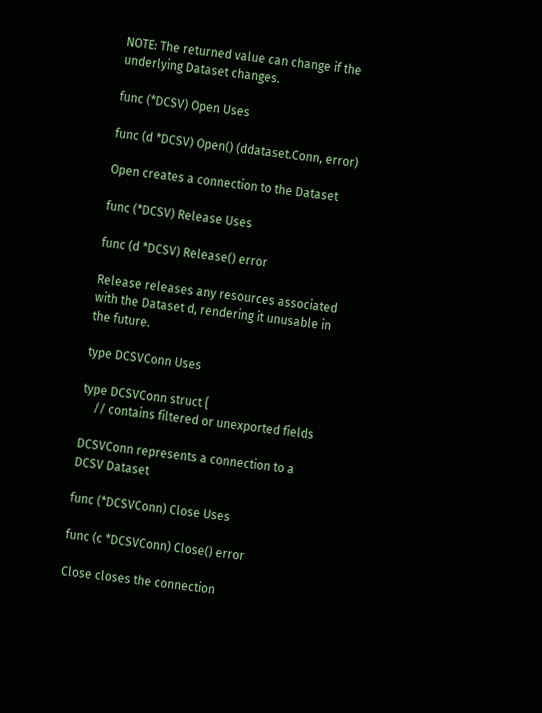NOTE: The returned value can change if the underlying Dataset changes.

func (*DCSV) Open Uses

func (d *DCSV) Open() (ddataset.Conn, error)

Open creates a connection to the Dataset

func (*DCSV) Release Uses

func (d *DCSV) Release() error

Release releases any resources associated with the Dataset d, rendering it unusable in the future.

type DCSVConn Uses

type DCSVConn struct {
    // contains filtered or unexported fields

DCSVConn represents a connection to a DCSV Dataset

func (*DCSVConn) Close Uses

func (c *DCSVConn) Close() error

Close closes the connection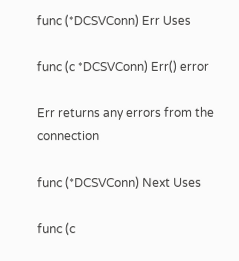func (*DCSVConn) Err Uses

func (c *DCSVConn) Err() error

Err returns any errors from the connection

func (*DCSVConn) Next Uses

func (c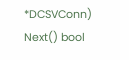*DCSVConn) Next() bool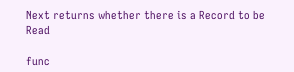Next returns whether there is a Record to be Read

func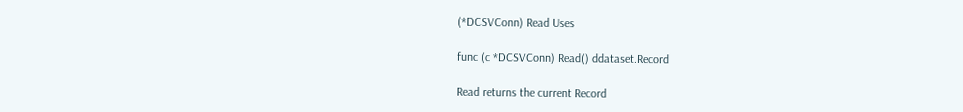(*DCSVConn) Read Uses

func (c *DCSVConn) Read() ddataset.Record

Read returns the current Record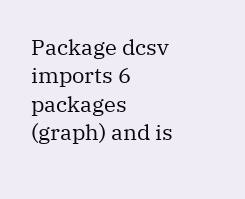Package dcsv imports 6 packages (graph) and is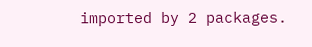imported by 2 packages.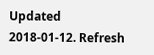Updated 2018-01-12. Refresh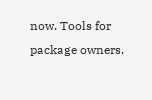now. Tools for package owners.